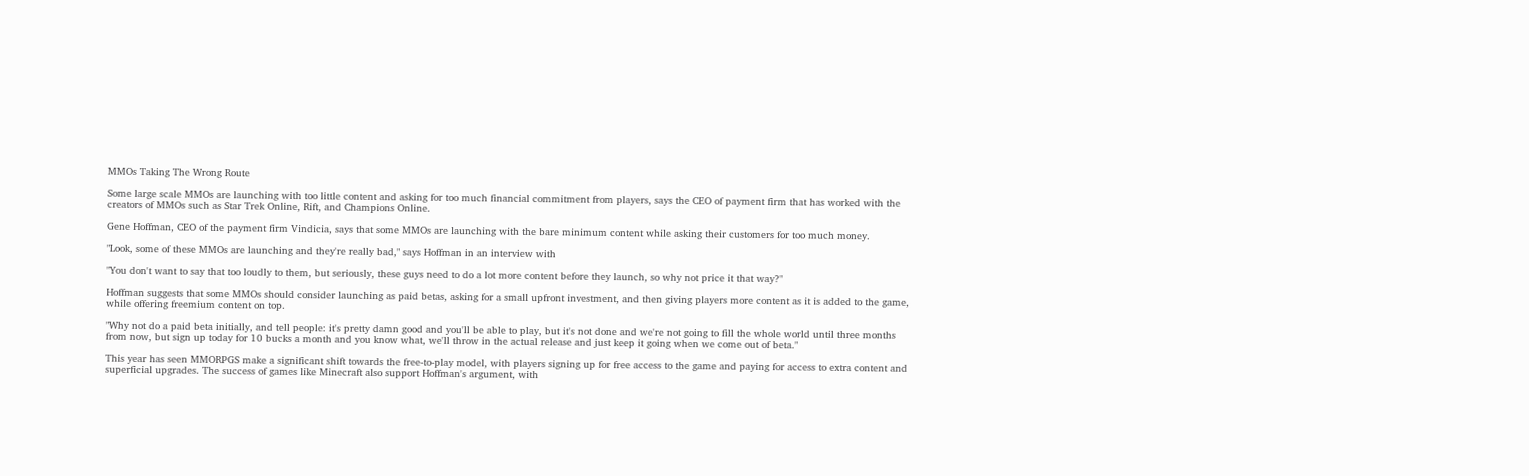MMOs Taking The Wrong Route

Some large scale MMOs are launching with too little content and asking for too much financial commitment from players, says the CEO of payment firm that has worked with the creators of MMOs such as Star Trek Online, Rift, and Champions Online.

Gene Hoffman, CEO of the payment firm Vindicia, says that some MMOs are launching with the bare minimum content while asking their customers for too much money.

"Look, some of these MMOs are launching and they're really bad," says Hoffman in an interview with

"You don't want to say that too loudly to them, but seriously, these guys need to do a lot more content before they launch, so why not price it that way?"

Hoffman suggests that some MMOs should consider launching as paid betas, asking for a small upfront investment, and then giving players more content as it is added to the game, while offering freemium content on top.

"Why not do a paid beta initially, and tell people: it's pretty damn good and you'll be able to play, but it's not done and we're not going to fill the whole world until three months from now, but sign up today for 10 bucks a month and you know what, we'll throw in the actual release and just keep it going when we come out of beta."

This year has seen MMORPGS make a significant shift towards the free-to-play model, with players signing up for free access to the game and paying for access to extra content and superficial upgrades. The success of games like Minecraft also support Hoffman's argument, with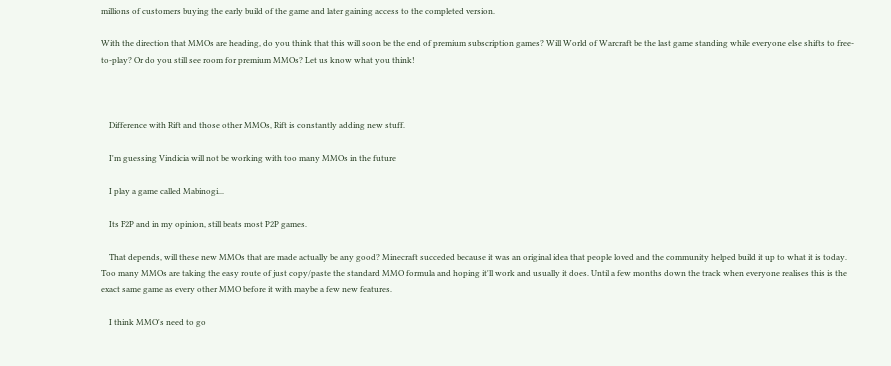millions of customers buying the early build of the game and later gaining access to the completed version.

With the direction that MMOs are heading, do you think that this will soon be the end of premium subscription games? Will World of Warcraft be the last game standing while everyone else shifts to free-to-play? Or do you still see room for premium MMOs? Let us know what you think!



    Difference with Rift and those other MMOs, Rift is constantly adding new stuff.

    I'm guessing Vindicia will not be working with too many MMOs in the future

    I play a game called Mabinogi...

    Its F2P and in my opinion, still beats most P2P games.

    That depends, will these new MMOs that are made actually be any good? Minecraft succeded because it was an original idea that people loved and the community helped build it up to what it is today. Too many MMOs are taking the easy route of just copy/paste the standard MMO formula and hoping it'll work and usually it does. Until a few months down the track when everyone realises this is the exact same game as every other MMO before it with maybe a few new features.

    I think MMO's need to go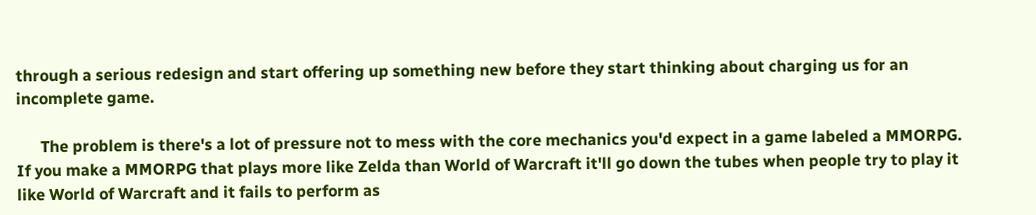through a serious redesign and start offering up something new before they start thinking about charging us for an incomplete game.

      The problem is there's a lot of pressure not to mess with the core mechanics you'd expect in a game labeled a MMORPG. If you make a MMORPG that plays more like Zelda than World of Warcraft it'll go down the tubes when people try to play it like World of Warcraft and it fails to perform as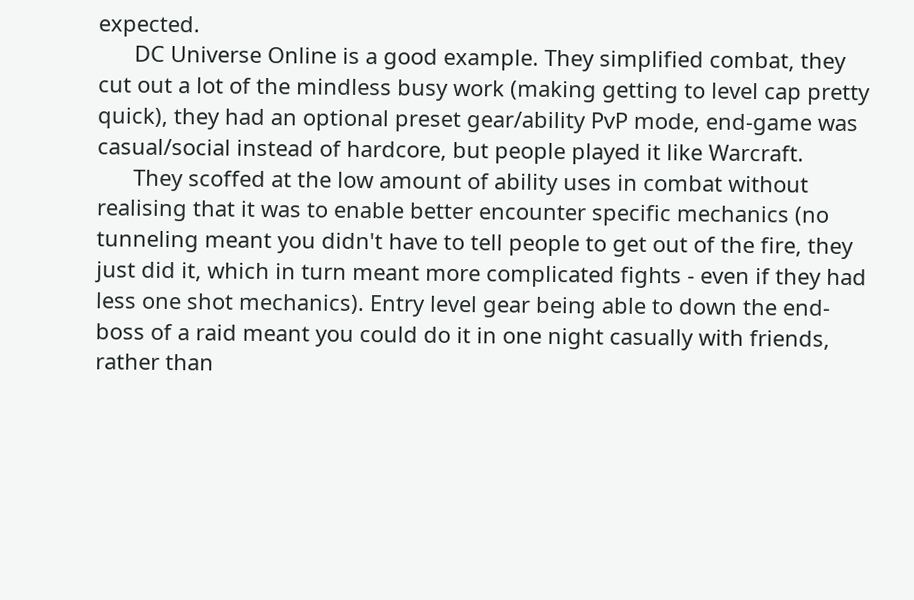expected.
      DC Universe Online is a good example. They simplified combat, they cut out a lot of the mindless busy work (making getting to level cap pretty quick), they had an optional preset gear/ability PvP mode, end-game was casual/social instead of hardcore, but people played it like Warcraft.
      They scoffed at the low amount of ability uses in combat without realising that it was to enable better encounter specific mechanics (no tunneling meant you didn't have to tell people to get out of the fire, they just did it, which in turn meant more complicated fights - even if they had less one shot mechanics). Entry level gear being able to down the end-boss of a raid meant you could do it in one night casually with friends, rather than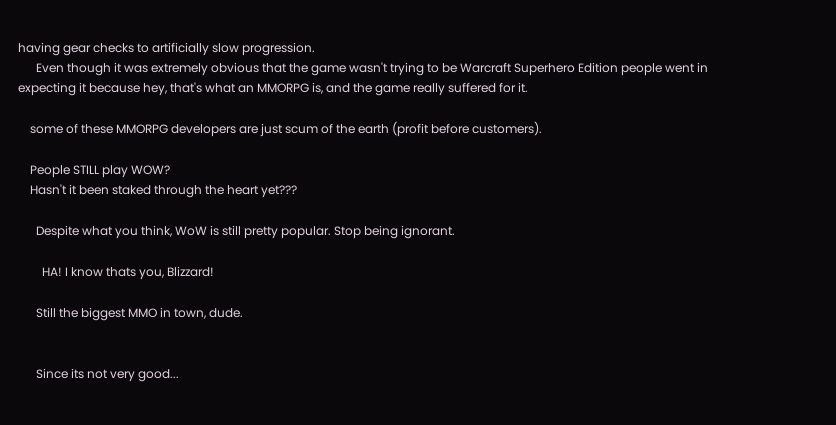having gear checks to artificially slow progression.
      Even though it was extremely obvious that the game wasn't trying to be Warcraft Superhero Edition people went in expecting it because hey, that's what an MMORPG is, and the game really suffered for it.

    some of these MMORPG developers are just scum of the earth (profit before customers).

    People STILL play WOW?
    Hasn't it been staked through the heart yet???

      Despite what you think, WoW is still pretty popular. Stop being ignorant.

        HA! I know thats you, Blizzard!

      Still the biggest MMO in town, dude.


      Since its not very good...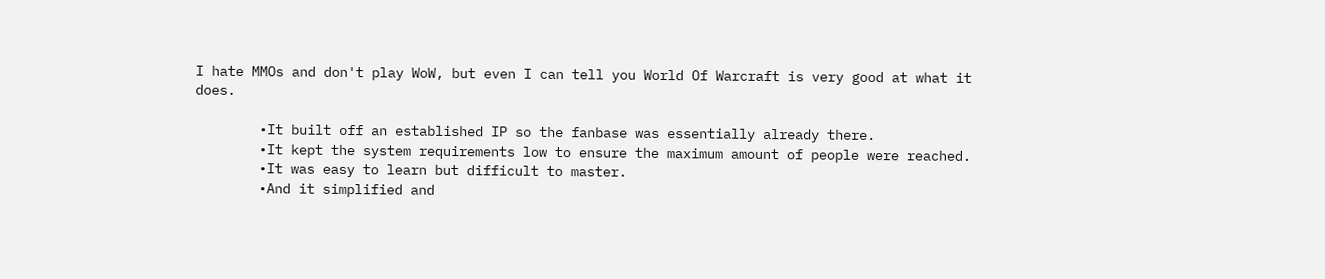I hate MMOs and don't play WoW, but even I can tell you World Of Warcraft is very good at what it does.

        •It built off an established IP so the fanbase was essentially already there.
        •It kept the system requirements low to ensure the maximum amount of people were reached.
        •It was easy to learn but difficult to master.
        •And it simplified and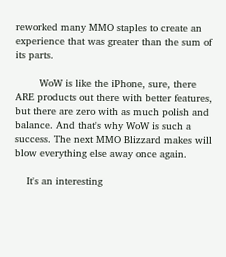reworked many MMO staples to create an experience that was greater than the sum of its parts.

        WoW is like the iPhone, sure, there ARE products out there with better features, but there are zero with as much polish and balance. And that's why WoW is such a success. The next MMO Blizzard makes will blow everything else away once again.

    It's an interesting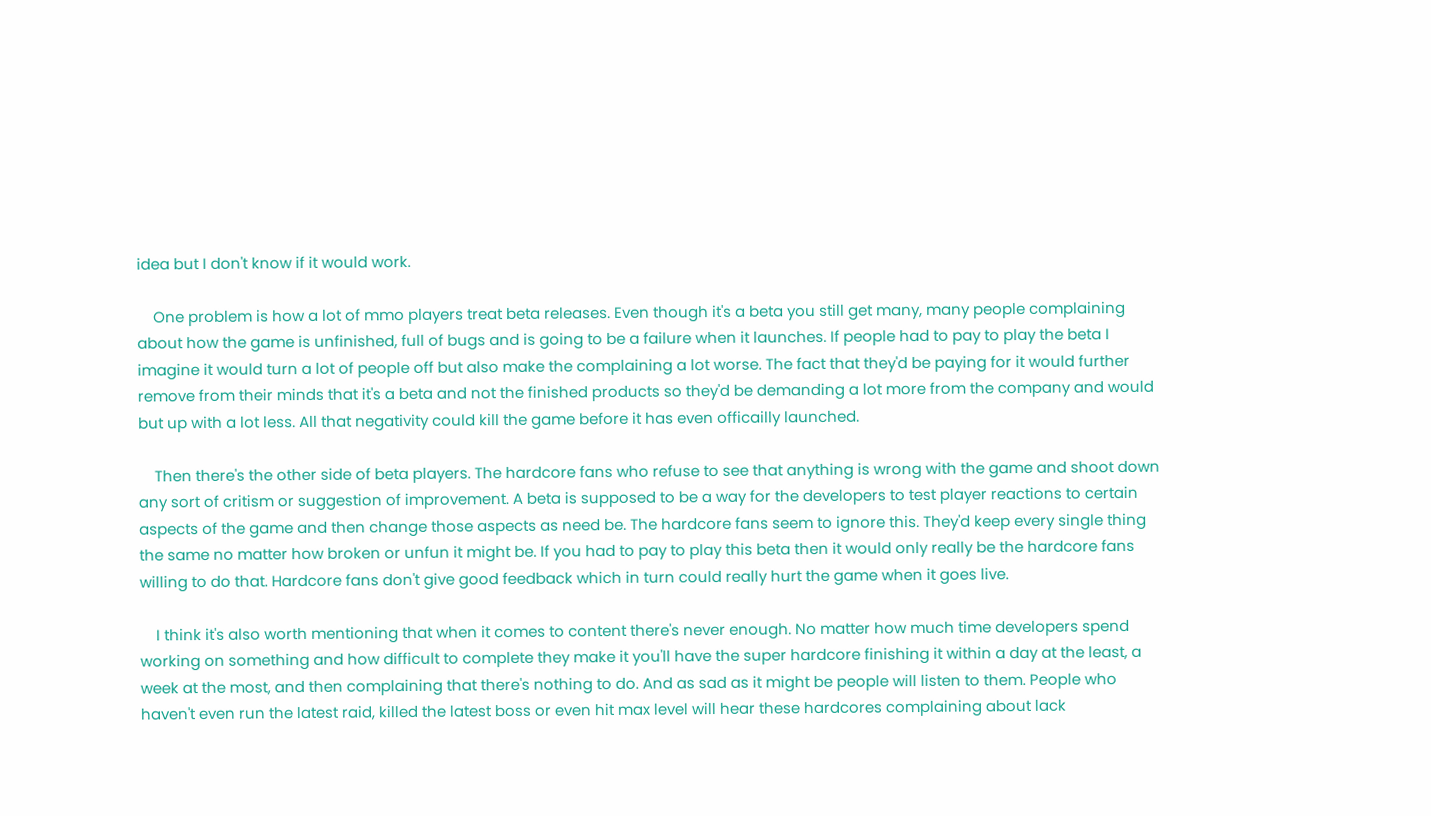idea but I don't know if it would work.

    One problem is how a lot of mmo players treat beta releases. Even though it's a beta you still get many, many people complaining about how the game is unfinished, full of bugs and is going to be a failure when it launches. If people had to pay to play the beta I imagine it would turn a lot of people off but also make the complaining a lot worse. The fact that they'd be paying for it would further remove from their minds that it's a beta and not the finished products so they'd be demanding a lot more from the company and would but up with a lot less. All that negativity could kill the game before it has even officailly launched.

    Then there's the other side of beta players. The hardcore fans who refuse to see that anything is wrong with the game and shoot down any sort of critism or suggestion of improvement. A beta is supposed to be a way for the developers to test player reactions to certain aspects of the game and then change those aspects as need be. The hardcore fans seem to ignore this. They'd keep every single thing the same no matter how broken or unfun it might be. If you had to pay to play this beta then it would only really be the hardcore fans willing to do that. Hardcore fans don't give good feedback which in turn could really hurt the game when it goes live.

    I think it's also worth mentioning that when it comes to content there's never enough. No matter how much time developers spend working on something and how difficult to complete they make it you'll have the super hardcore finishing it within a day at the least, a week at the most, and then complaining that there's nothing to do. And as sad as it might be people will listen to them. People who haven't even run the latest raid, killed the latest boss or even hit max level will hear these hardcores complaining about lack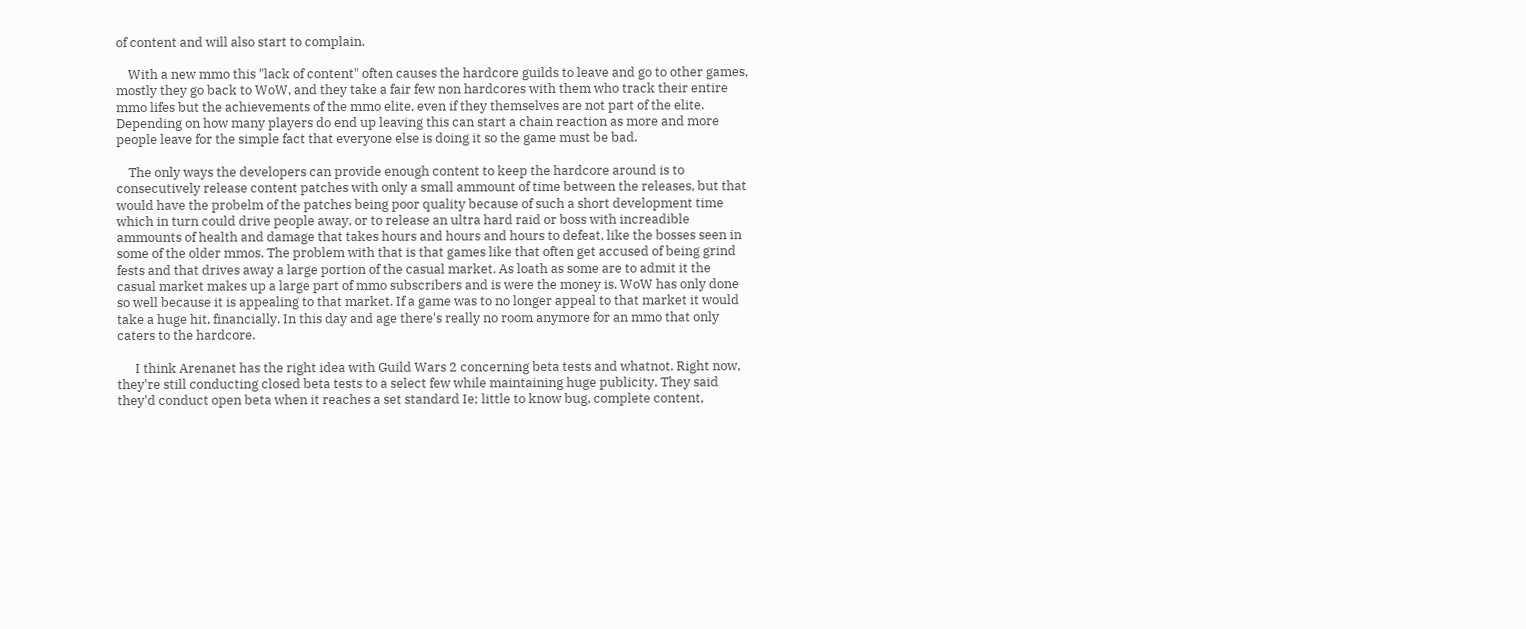of content and will also start to complain.

    With a new mmo this "lack of content" often causes the hardcore guilds to leave and go to other games, mostly they go back to WoW, and they take a fair few non hardcores with them who track their entire mmo lifes but the achievements of the mmo elite, even if they themselves are not part of the elite. Depending on how many players do end up leaving this can start a chain reaction as more and more people leave for the simple fact that everyone else is doing it so the game must be bad.

    The only ways the developers can provide enough content to keep the hardcore around is to consecutively release content patches with only a small ammount of time between the releases, but that would have the probelm of the patches being poor quality because of such a short development time which in turn could drive people away, or to release an ultra hard raid or boss with increadible ammounts of health and damage that takes hours and hours and hours to defeat, like the bosses seen in some of the older mmos. The problem with that is that games like that often get accused of being grind fests and that drives away a large portion of the casual market. As loath as some are to admit it the casual market makes up a large part of mmo subscribers and is were the money is. WoW has only done so well because it is appealing to that market. If a game was to no longer appeal to that market it would take a huge hit, financially. In this day and age there's really no room anymore for an mmo that only caters to the hardcore.

      I think Arenanet has the right idea with Guild Wars 2 concerning beta tests and whatnot. Right now, they're still conducting closed beta tests to a select few while maintaining huge publicity. They said they'd conduct open beta when it reaches a set standard Ie; little to know bug, complete content,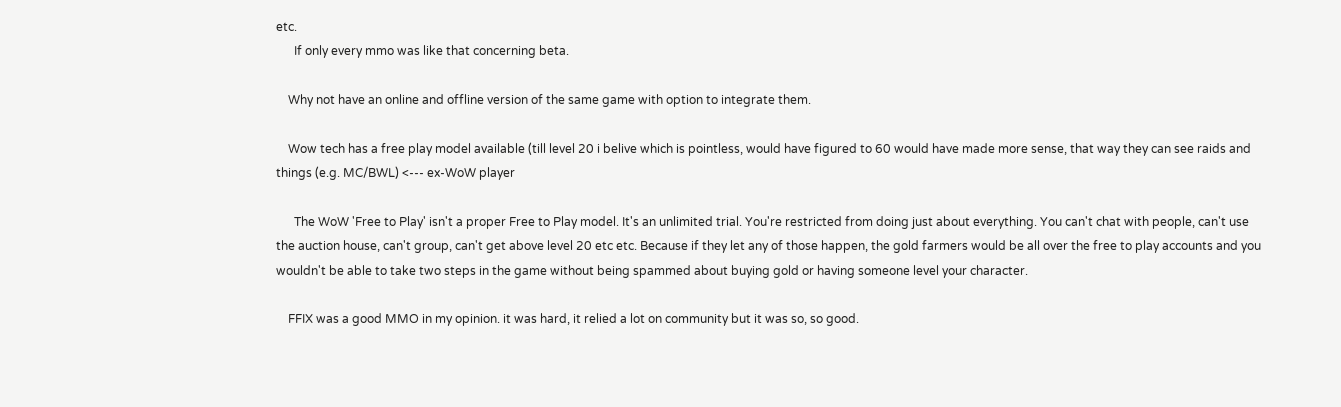etc.
      If only every mmo was like that concerning beta.

    Why not have an online and offline version of the same game with option to integrate them.

    Wow tech has a free play model available (till level 20 i belive which is pointless, would have figured to 60 would have made more sense, that way they can see raids and things (e.g. MC/BWL) <--- ex-WoW player

      The WoW 'Free to Play' isn't a proper Free to Play model. It's an unlimited trial. You're restricted from doing just about everything. You can't chat with people, can't use the auction house, can't group, can't get above level 20 etc etc. Because if they let any of those happen, the gold farmers would be all over the free to play accounts and you wouldn't be able to take two steps in the game without being spammed about buying gold or having someone level your character.

    FFIX was a good MMO in my opinion. it was hard, it relied a lot on community but it was so, so good.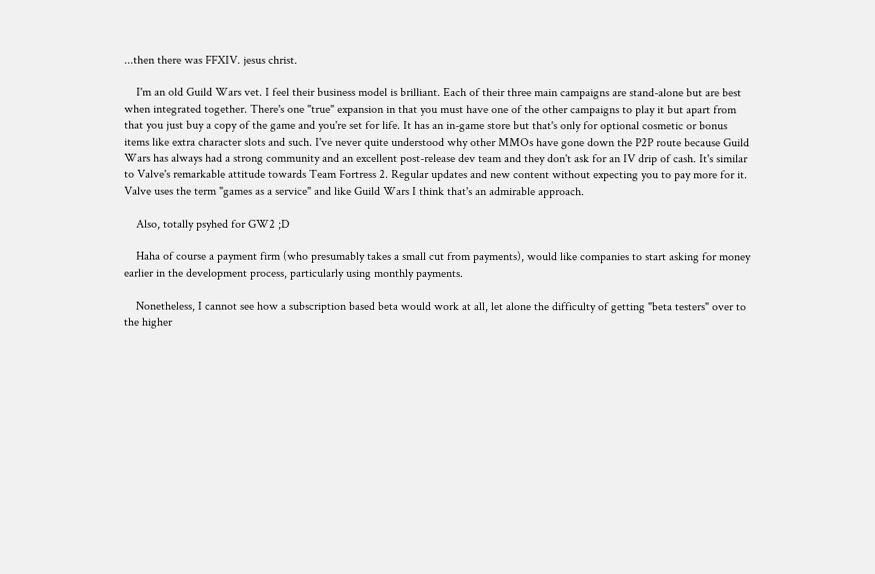...then there was FFXIV. jesus christ.

    I'm an old Guild Wars vet. I feel their business model is brilliant. Each of their three main campaigns are stand-alone but are best when integrated together. There's one "true" expansion in that you must have one of the other campaigns to play it but apart from that you just buy a copy of the game and you're set for life. It has an in-game store but that's only for optional cosmetic or bonus items like extra character slots and such. I've never quite understood why other MMOs have gone down the P2P route because Guild Wars has always had a strong community and an excellent post-release dev team and they don't ask for an IV drip of cash. It's similar to Valve's remarkable attitude towards Team Fortress 2. Regular updates and new content without expecting you to pay more for it. Valve uses the term "games as a service" and like Guild Wars I think that's an admirable approach.

    Also, totally psyhed for GW2 ;D

    Haha of course a payment firm (who presumably takes a small cut from payments), would like companies to start asking for money earlier in the development process, particularly using monthly payments.

    Nonetheless, I cannot see how a subscription based beta would work at all, let alone the difficulty of getting "beta testers" over to the higher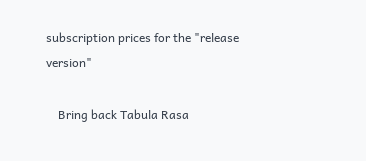subscription prices for the "release version"

    Bring back Tabula Rasa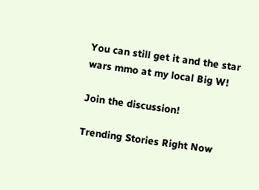You can still get it and the star wars mmo at my local Big W!

Join the discussion!

Trending Stories Right Now